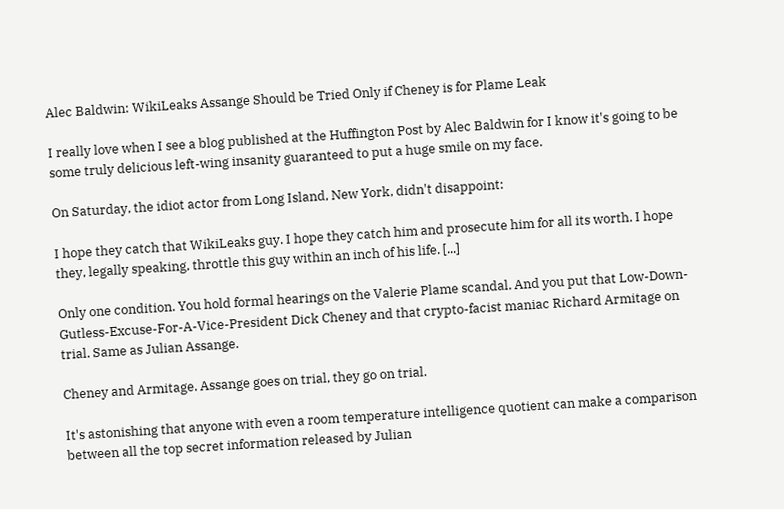Alec Baldwin: WikiLeaks Assange Should be Tried Only if Cheney is for Plame Leak

I really love when I see a blog published at the Huffington Post by Alec Baldwin for I know it's going to be some truly delicious left-wing insanity guaranteed to put a huge smile on my face.

On Saturday, the idiot actor from Long Island, New York, didn't disappoint:

I hope they catch that WikiLeaks guy. I hope they catch him and prosecute him for all its worth. I hope they, legally speaking, throttle this guy within an inch of his life. [...]

Only one condition. You hold formal hearings on the Valerie Plame scandal. And you put that Low-Down-Gutless-Excuse-For-A-Vice-President Dick Cheney and that crypto-facist maniac Richard Armitage on trial. Same as Julian Assange.

Cheney and Armitage. Assange goes on trial, they go on trial.

It's astonishing that anyone with even a room temperature intelligence quotient can make a comparison between all the top secret information released by Julian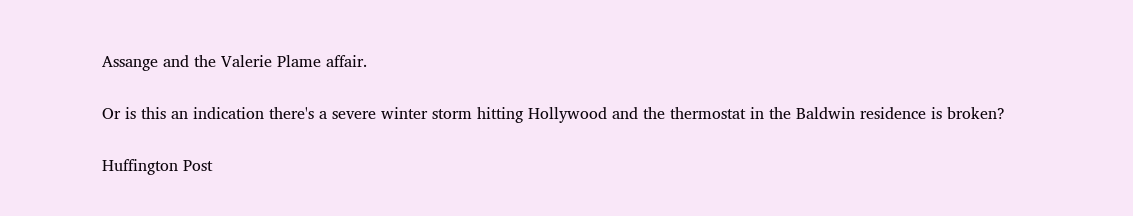Assange and the Valerie Plame affair.

Or is this an indication there's a severe winter storm hitting Hollywood and the thermostat in the Baldwin residence is broken?

Huffington Post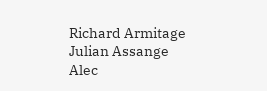Richard Armitage Julian Assange Alec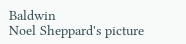Baldwin
Noel Sheppard's picture